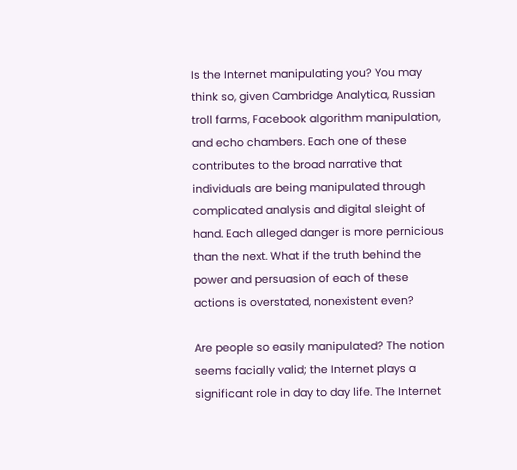Is the Internet manipulating you? You may think so, given Cambridge Analytica, Russian troll farms, Facebook algorithm manipulation, and echo chambers. Each one of these contributes to the broad narrative that individuals are being manipulated through complicated analysis and digital sleight of hand. Each alleged danger is more pernicious than the next. What if the truth behind the power and persuasion of each of these actions is overstated, nonexistent even?

Are people so easily manipulated? The notion seems facially valid; the Internet plays a significant role in day to day life. The Internet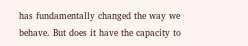has fundamentally changed the way we behave. But does it have the capacity to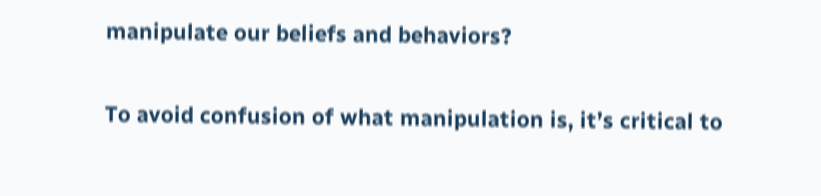manipulate our beliefs and behaviors?

To avoid confusion of what manipulation is, it’s critical to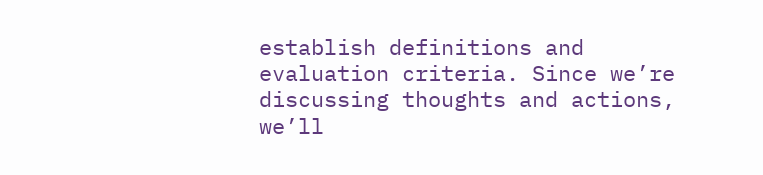establish definitions and evaluation criteria. Since we’re discussing thoughts and actions, we’ll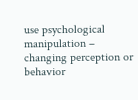use psychological manipulation – changing perception or behavior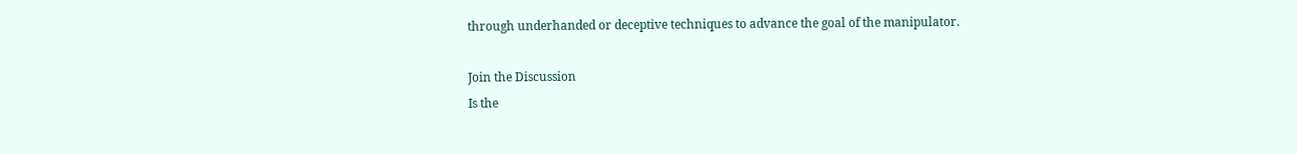through underhanded or deceptive techniques to advance the goal of the manipulator.

Join the Discussion
Is the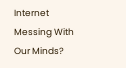Internet Messing With Our Minds?